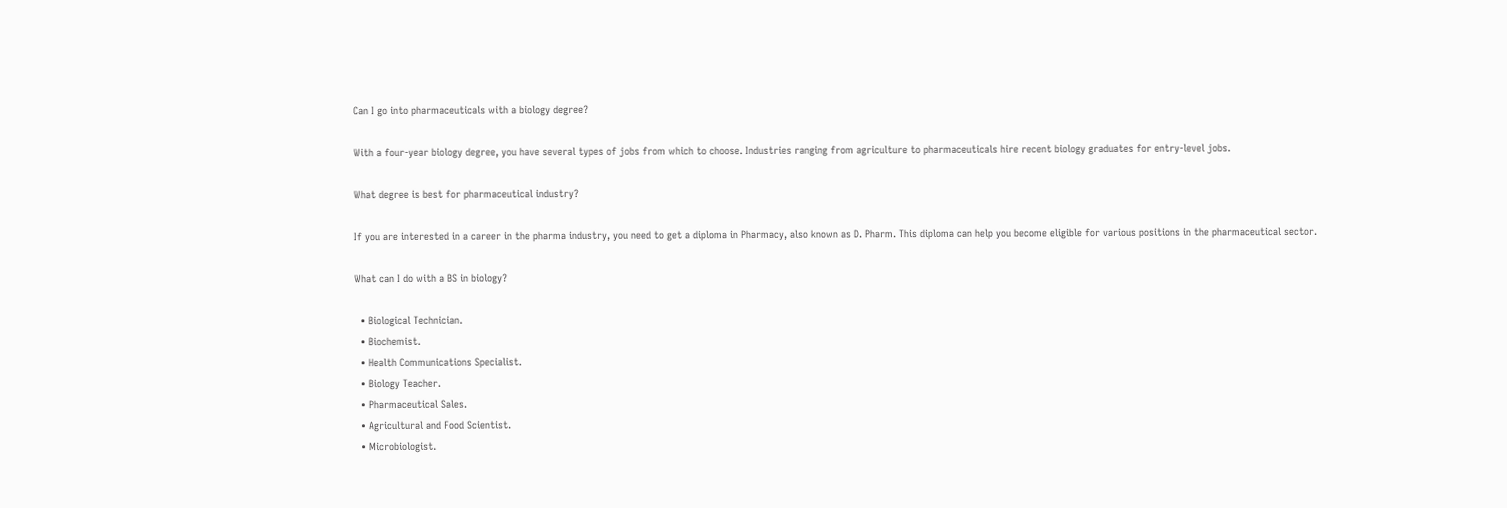Can I go into pharmaceuticals with a biology degree?

With a four-year biology degree, you have several types of jobs from which to choose. Industries ranging from agriculture to pharmaceuticals hire recent biology graduates for entry-level jobs.

What degree is best for pharmaceutical industry?

If you are interested in a career in the pharma industry, you need to get a diploma in Pharmacy, also known as D. Pharm. This diploma can help you become eligible for various positions in the pharmaceutical sector.

What can I do with a BS in biology?

  • Biological Technician.
  • Biochemist.
  • Health Communications Specialist.
  • Biology Teacher.
  • Pharmaceutical Sales.
  • Agricultural and Food Scientist.
  • Microbiologist.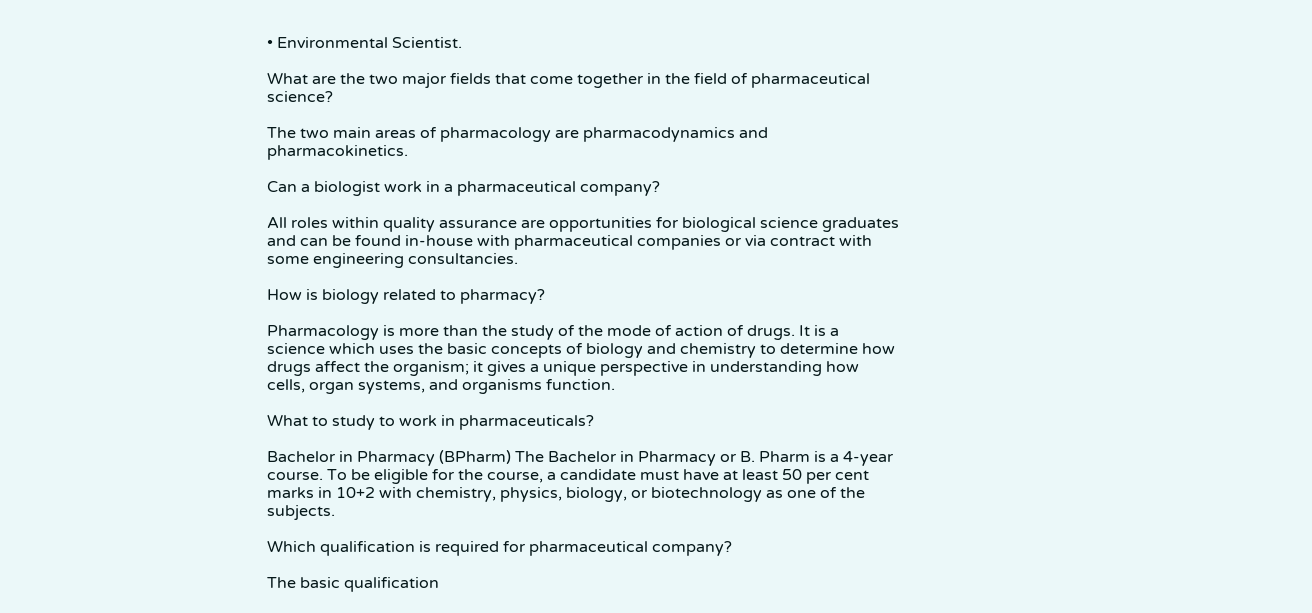• Environmental Scientist.

What are the two major fields that come together in the field of pharmaceutical science?

The two main areas of pharmacology are pharmacodynamics and pharmacokinetics.

Can a biologist work in a pharmaceutical company?

All roles within quality assurance are opportunities for biological science graduates and can be found in-house with pharmaceutical companies or via contract with some engineering consultancies.

How is biology related to pharmacy?

Pharmacology is more than the study of the mode of action of drugs. It is a science which uses the basic concepts of biology and chemistry to determine how drugs affect the organism; it gives a unique perspective in understanding how cells, organ systems, and organisms function.

What to study to work in pharmaceuticals?

Bachelor in Pharmacy (BPharm) The Bachelor in Pharmacy or B. Pharm is a 4-year course. To be eligible for the course, a candidate must have at least 50 per cent marks in 10+2 with chemistry, physics, biology, or biotechnology as one of the subjects.

Which qualification is required for pharmaceutical company?

The basic qualification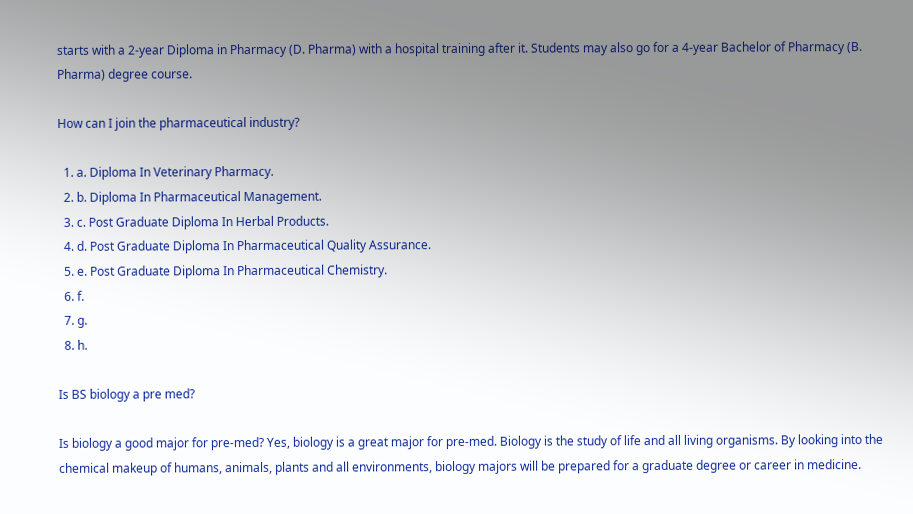starts with a 2-year Diploma in Pharmacy (D. Pharma) with a hospital training after it. Students may also go for a 4-year Bachelor of Pharmacy (B. Pharma) degree course.

How can I join the pharmaceutical industry?

  1. a. Diploma In Veterinary Pharmacy.
  2. b. Diploma In Pharmaceutical Management.
  3. c. Post Graduate Diploma In Herbal Products.
  4. d. Post Graduate Diploma In Pharmaceutical Quality Assurance.
  5. e. Post Graduate Diploma In Pharmaceutical Chemistry.
  6. f.
  7. g.
  8. h.

Is BS biology a pre med?

Is biology a good major for pre-med? Yes, biology is a great major for pre-med. Biology is the study of life and all living organisms. By looking into the chemical makeup of humans, animals, plants and all environments, biology majors will be prepared for a graduate degree or career in medicine.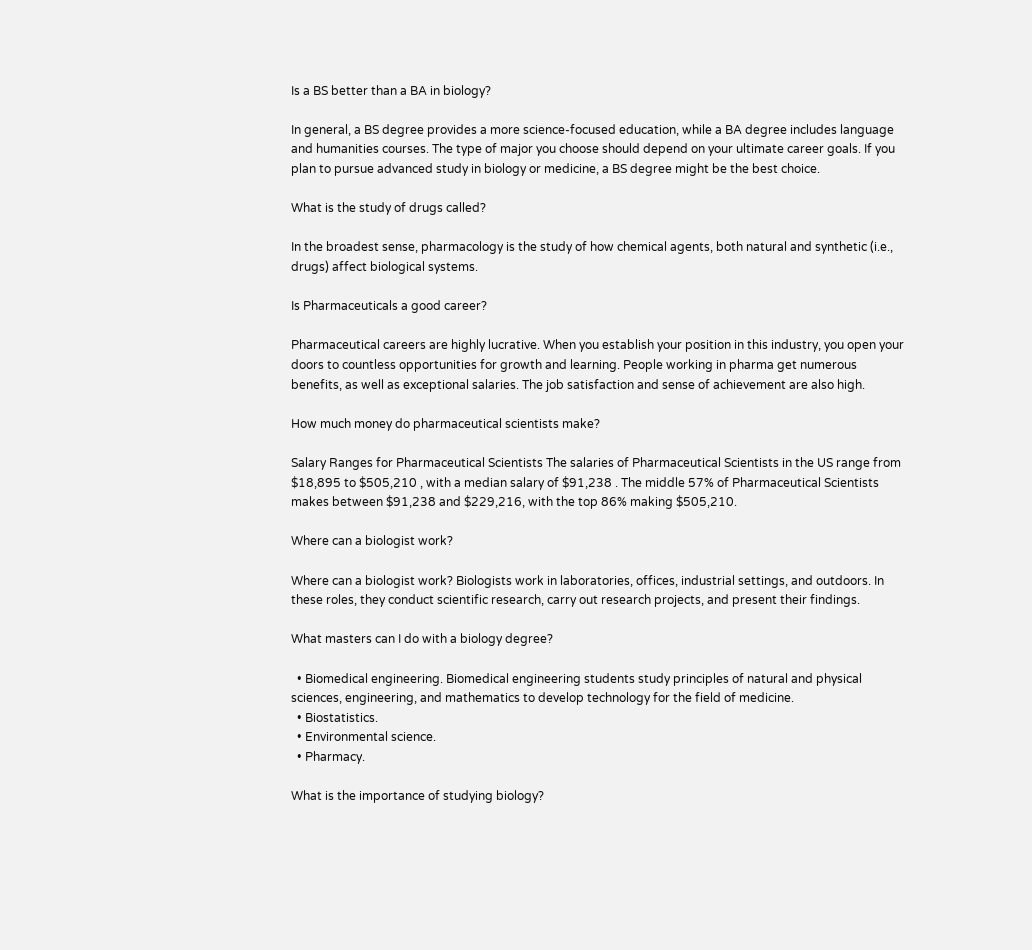Is a BS better than a BA in biology?

In general, a BS degree provides a more science-focused education, while a BA degree includes language and humanities courses. The type of major you choose should depend on your ultimate career goals. If you plan to pursue advanced study in biology or medicine, a BS degree might be the best choice.

What is the study of drugs called?

In the broadest sense, pharmacology is the study of how chemical agents, both natural and synthetic (i.e., drugs) affect biological systems.

Is Pharmaceuticals a good career?

Pharmaceutical careers are highly lucrative. When you establish your position in this industry, you open your doors to countless opportunities for growth and learning. People working in pharma get numerous benefits, as well as exceptional salaries. The job satisfaction and sense of achievement are also high.

How much money do pharmaceutical scientists make?

Salary Ranges for Pharmaceutical Scientists The salaries of Pharmaceutical Scientists in the US range from $18,895 to $505,210 , with a median salary of $91,238 . The middle 57% of Pharmaceutical Scientists makes between $91,238 and $229,216, with the top 86% making $505,210.

Where can a biologist work?

Where can a biologist work? Biologists work in laboratories, offices, industrial settings, and outdoors. In these roles, they conduct scientific research, carry out research projects, and present their findings.

What masters can I do with a biology degree?

  • Biomedical engineering. Biomedical engineering students study principles of natural and physical sciences, engineering, and mathematics to develop technology for the field of medicine.
  • Biostatistics.
  • Environmental science.
  • Pharmacy.

What is the importance of studying biology?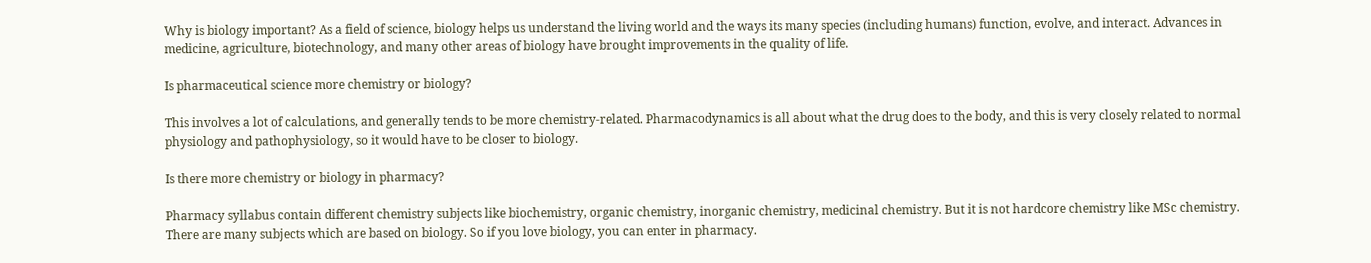Why is biology important? As a field of science, biology helps us understand the living world and the ways its many species (including humans) function, evolve, and interact. Advances in medicine, agriculture, biotechnology, and many other areas of biology have brought improvements in the quality of life.

Is pharmaceutical science more chemistry or biology?

This involves a lot of calculations, and generally tends to be more chemistry-related. Pharmacodynamics is all about what the drug does to the body, and this is very closely related to normal physiology and pathophysiology, so it would have to be closer to biology.

Is there more chemistry or biology in pharmacy?

Pharmacy syllabus contain different chemistry subjects like biochemistry, organic chemistry, inorganic chemistry, medicinal chemistry. But it is not hardcore chemistry like MSc chemistry. There are many subjects which are based on biology. So if you love biology, you can enter in pharmacy.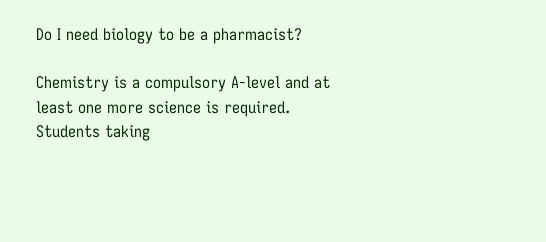Do I need biology to be a pharmacist?

Chemistry is a compulsory A-level and at least one more science is required. Students taking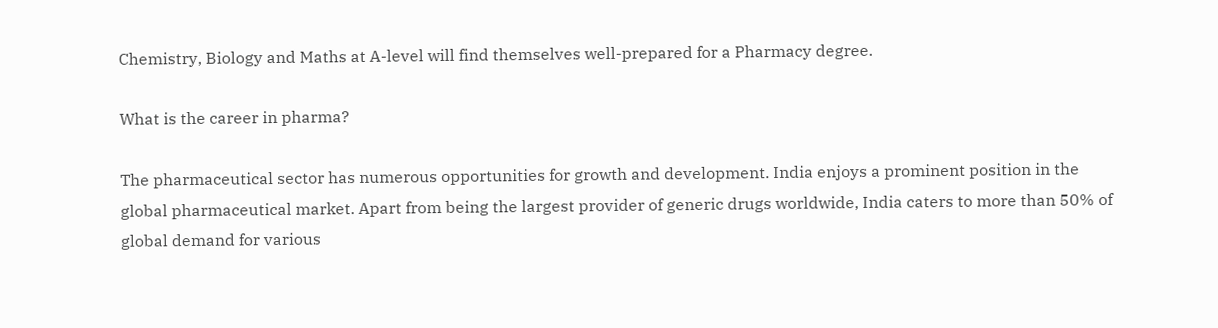Chemistry, Biology and Maths at A-level will find themselves well-prepared for a Pharmacy degree.

What is the career in pharma?

The pharmaceutical sector has numerous opportunities for growth and development. India enjoys a prominent position in the global pharmaceutical market. Apart from being the largest provider of generic drugs worldwide, India caters to more than 50% of global demand for various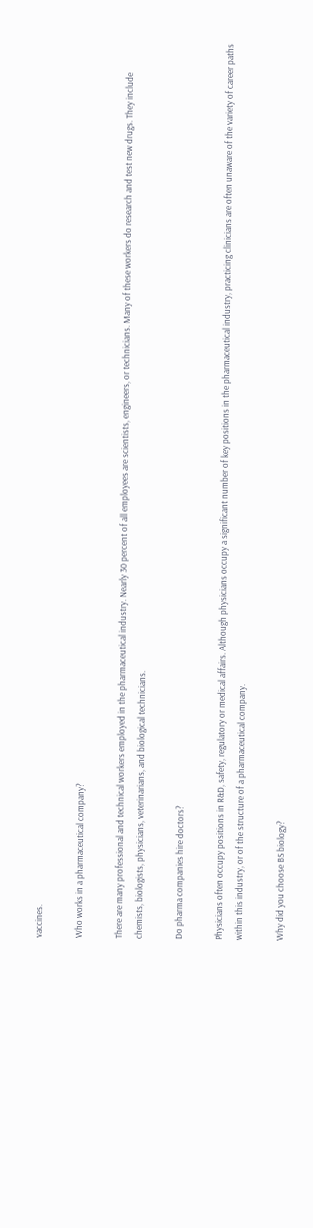vaccines.

Who works in a pharmaceutical company?

There are many professional and technical workers employed in the pharmaceutical industry. Nearly 30 percent of all employees are scientists, engineers, or technicians. Many of these workers do research and test new drugs. They include chemists, biologists, physicians, veterinarians, and biological technicians.

Do pharma companies hire doctors?

Physicians often occupy positions in R&D, safety, regulatory or medical affairs. Although physicians occupy a significant number of key positions in the pharmaceutical industry, practicing clinicians are often unaware of the variety of career paths within this industry, or of the structure of a pharmaceutical company.

Why did you choose BS biology?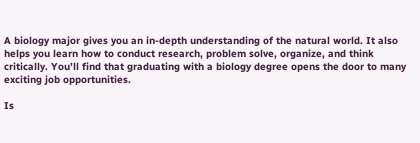A biology major gives you an in-depth understanding of the natural world. It also helps you learn how to conduct research, problem solve, organize, and think critically. You’ll find that graduating with a biology degree opens the door to many exciting job opportunities.

Is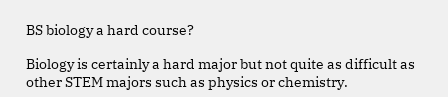BS biology a hard course?

Biology is certainly a hard major but not quite as difficult as other STEM majors such as physics or chemistry.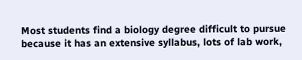Most students find a biology degree difficult to pursue because it has an extensive syllabus, lots of lab work,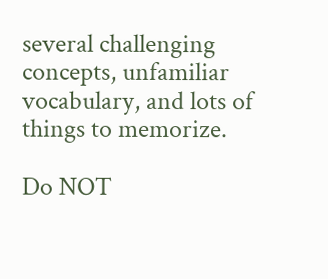several challenging concepts, unfamiliar vocabulary, and lots of things to memorize.

Do NOT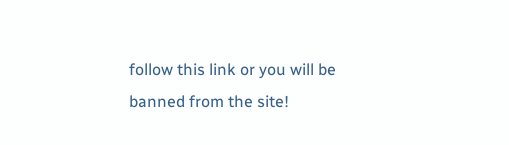follow this link or you will be banned from the site!